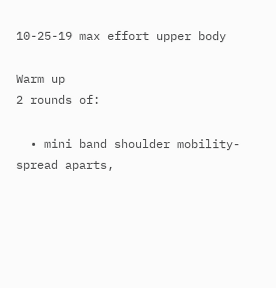10-25-19 max effort upper body

Warm up
2 rounds of:

  • mini band shoulder mobility- spread aparts,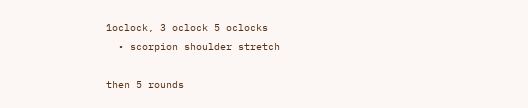1oclock, 3 oclock 5 oclocks
  • scorpion shoulder stretch

then 5 rounds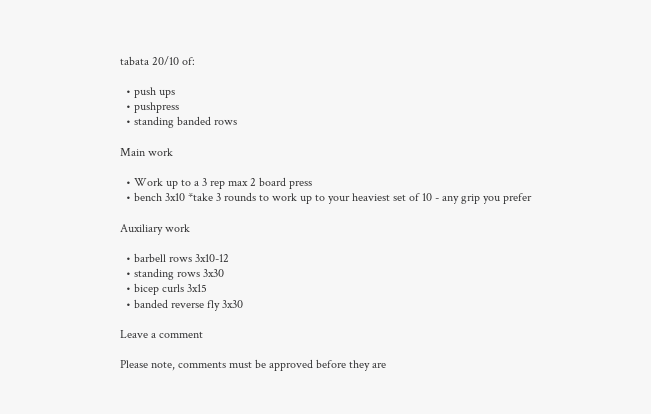tabata 20/10 of:

  • push ups
  • pushpress
  • standing banded rows

Main work

  • Work up to a 3 rep max 2 board press
  • bench 3x10 *take 3 rounds to work up to your heaviest set of 10 - any grip you prefer

Auxiliary work

  • barbell rows 3x10-12
  • standing rows 3x30
  • bicep curls 3x15
  • banded reverse fly 3x30

Leave a comment

Please note, comments must be approved before they are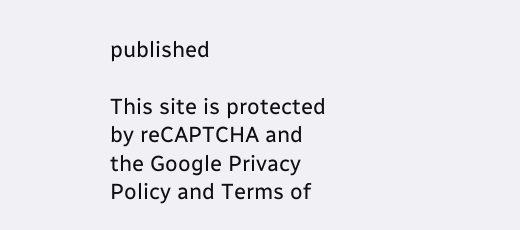published

This site is protected by reCAPTCHA and the Google Privacy Policy and Terms of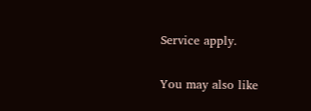Service apply.

You may also like